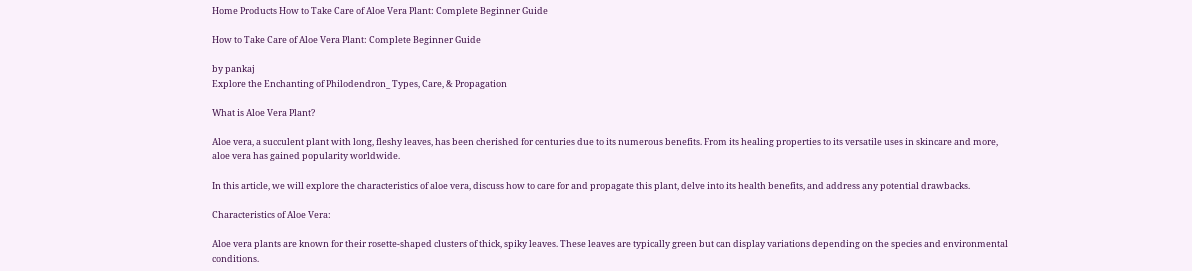Home Products How to Take Care of Aloe Vera Plant: Complete Beginner Guide

How to Take Care of Aloe Vera Plant: Complete Beginner Guide

by pankaj
Explore the Enchanting of Philodendron_ Types, Care, & Propagation

What is Aloe Vera Plant?

Aloe vera, a succulent plant with long, fleshy leaves, has been cherished for centuries due to its numerous benefits. From its healing properties to its versatile uses in skincare and more, aloe vera has gained popularity worldwide.

In this article, we will explore the characteristics of aloe vera, discuss how to care for and propagate this plant, delve into its health benefits, and address any potential drawbacks.

Characteristics of Aloe Vera:

Aloe vera plants are known for their rosette-shaped clusters of thick, spiky leaves. These leaves are typically green but can display variations depending on the species and environmental conditions.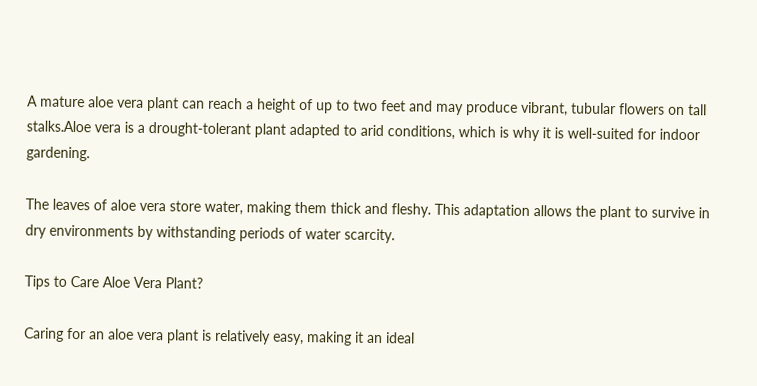A mature aloe vera plant can reach a height of up to two feet and may produce vibrant, tubular flowers on tall stalks.Aloe vera is a drought-tolerant plant adapted to arid conditions, which is why it is well-suited for indoor gardening.

The leaves of aloe vera store water, making them thick and fleshy. This adaptation allows the plant to survive in dry environments by withstanding periods of water scarcity.

Tips to Care Aloe Vera Plant?

Caring for an aloe vera plant is relatively easy, making it an ideal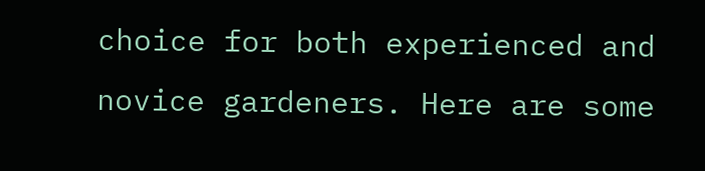choice for both experienced and novice gardeners. Here are some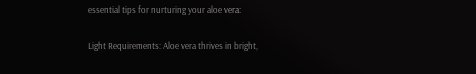essential tips for nurturing your aloe vera:

Light Requirements: Aloe vera thrives in bright,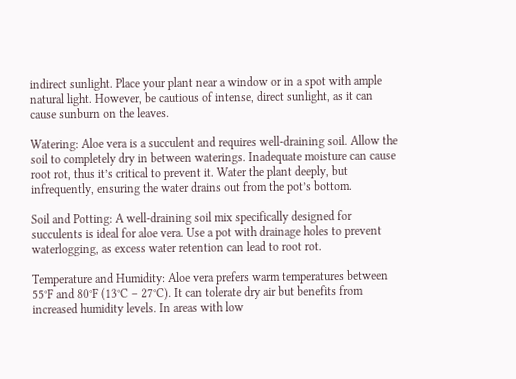indirect sunlight. Place your plant near a window or in a spot with ample natural light. However, be cautious of intense, direct sunlight, as it can cause sunburn on the leaves.

Watering: Aloe vera is a succulent and requires well-draining soil. Allow the soil to completely dry in between waterings. Inadequate moisture can cause root rot, thus it’s critical to prevent it. Water the plant deeply, but infrequently, ensuring the water drains out from the pot’s bottom.

Soil and Potting: A well-draining soil mix specifically designed for succulents is ideal for aloe vera. Use a pot with drainage holes to prevent waterlogging, as excess water retention can lead to root rot.

Temperature and Humidity: Aloe vera prefers warm temperatures between 55°F and 80°F (13°C – 27°C). It can tolerate dry air but benefits from increased humidity levels. In areas with low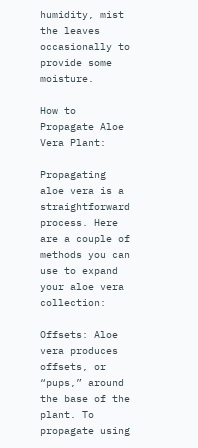humidity, mist the leaves occasionally to provide some moisture.

How to Propagate Aloe Vera Plant:

Propagating aloe vera is a straightforward process. Here are a couple of methods you can use to expand your aloe vera collection:

Offsets: Aloe vera produces offsets, or “pups,” around the base of the plant. To propagate using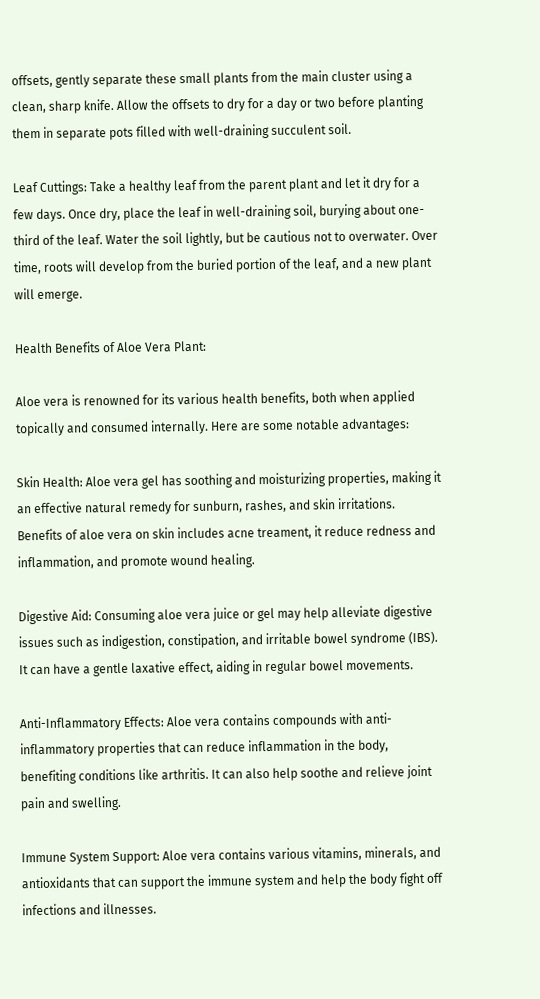offsets, gently separate these small plants from the main cluster using a clean, sharp knife. Allow the offsets to dry for a day or two before planting them in separate pots filled with well-draining succulent soil.

Leaf Cuttings: Take a healthy leaf from the parent plant and let it dry for a few days. Once dry, place the leaf in well-draining soil, burying about one-third of the leaf. Water the soil lightly, but be cautious not to overwater. Over time, roots will develop from the buried portion of the leaf, and a new plant will emerge.

Health Benefits of Aloe Vera Plant:

Aloe vera is renowned for its various health benefits, both when applied topically and consumed internally. Here are some notable advantages:

Skin Health: Aloe vera gel has soothing and moisturizing properties, making it an effective natural remedy for sunburn, rashes, and skin irritations. Benefits of aloe vera on skin includes acne treament, it reduce redness and inflammation, and promote wound healing.

Digestive Aid: Consuming aloe vera juice or gel may help alleviate digestive issues such as indigestion, constipation, and irritable bowel syndrome (IBS). It can have a gentle laxative effect, aiding in regular bowel movements.

Anti-Inflammatory Effects: Aloe vera contains compounds with anti-inflammatory properties that can reduce inflammation in the body, benefiting conditions like arthritis. It can also help soothe and relieve joint pain and swelling.

Immune System Support: Aloe vera contains various vitamins, minerals, and antioxidants that can support the immune system and help the body fight off infections and illnesses.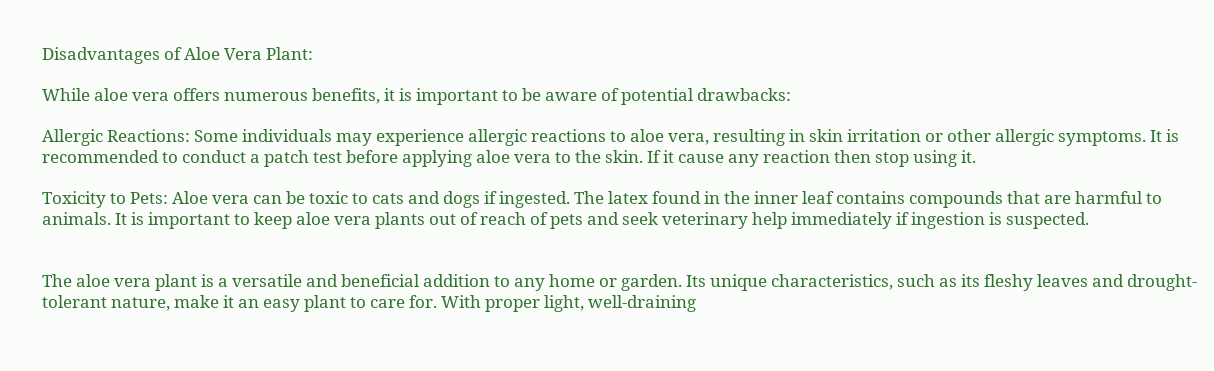Disadvantages of Aloe Vera Plant:

While aloe vera offers numerous benefits, it is important to be aware of potential drawbacks:

Allergic Reactions: Some individuals may experience allergic reactions to aloe vera, resulting in skin irritation or other allergic symptoms. It is recommended to conduct a patch test before applying aloe vera to the skin. If it cause any reaction then stop using it.

Toxicity to Pets: Aloe vera can be toxic to cats and dogs if ingested. The latex found in the inner leaf contains compounds that are harmful to animals. It is important to keep aloe vera plants out of reach of pets and seek veterinary help immediately if ingestion is suspected.


The aloe vera plant is a versatile and beneficial addition to any home or garden. Its unique characteristics, such as its fleshy leaves and drought-tolerant nature, make it an easy plant to care for. With proper light, well-draining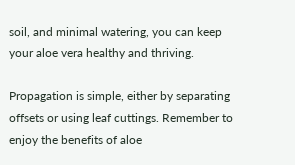soil, and minimal watering, you can keep your aloe vera healthy and thriving.

Propagation is simple, either by separating offsets or using leaf cuttings. Remember to enjoy the benefits of aloe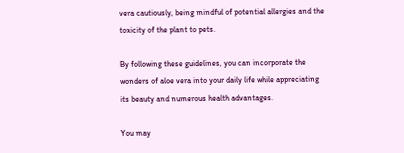vera cautiously, being mindful of potential allergies and the toxicity of the plant to pets.

By following these guidelines, you can incorporate the wonders of aloe vera into your daily life while appreciating its beauty and numerous health advantages.

You may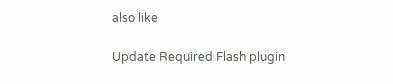also like

Update Required Flash plugin